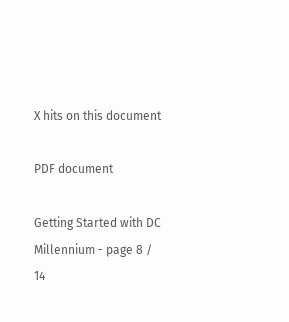X hits on this document

PDF document

Getting Started with DC Millennium - page 8 / 14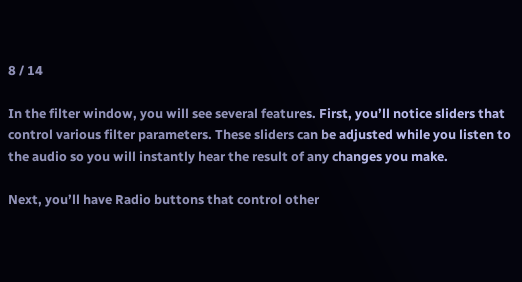8 / 14

In the filter window, you will see several features. First, you’ll notice sliders that control various filter parameters. These sliders can be adjusted while you listen to the audio so you will instantly hear the result of any changes you make.

Next, you’ll have Radio buttons that control other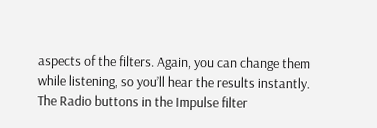aspects of the filters. Again, you can change them while listening, so you’ll hear the results instantly. The Radio buttons in the Impulse filter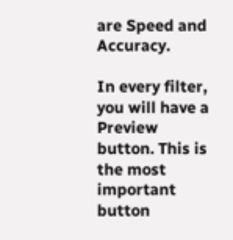are Speed and Accuracy.

In every filter, you will have a Preview button. This is the most important button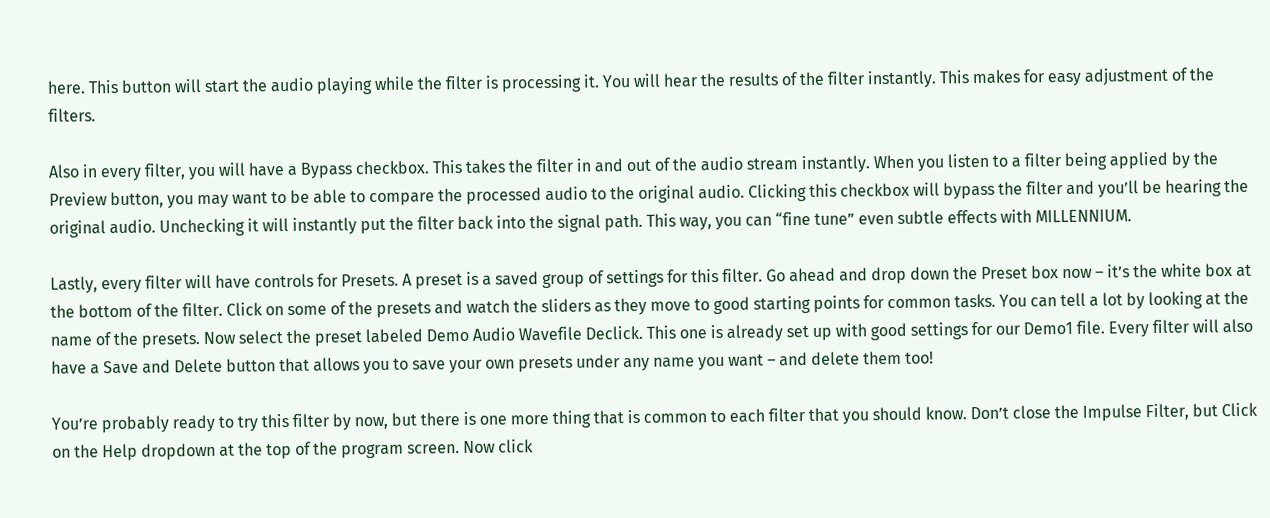here. This button will start the audio playing while the filter is processing it. You will hear the results of the filter instantly. This makes for easy adjustment of the filters.

Also in every filter, you will have a Bypass checkbox. This takes the filter in and out of the audio stream instantly. When you listen to a filter being applied by the Preview button, you may want to be able to compare the processed audio to the original audio. Clicking this checkbox will bypass the filter and you’ll be hearing the original audio. Unchecking it will instantly put the filter back into the signal path. This way, you can “fine tune” even subtle effects with MILLENNIUM.

Lastly, every filter will have controls for Presets. A preset is a saved group of settings for this filter. Go ahead and drop down the Preset box now – it’s the white box at the bottom of the filter. Click on some of the presets and watch the sliders as they move to good starting points for common tasks. You can tell a lot by looking at the name of the presets. Now select the preset labeled Demo Audio Wavefile Declick. This one is already set up with good settings for our Demo1 file. Every filter will also have a Save and Delete button that allows you to save your own presets under any name you want – and delete them too!

You’re probably ready to try this filter by now, but there is one more thing that is common to each filter that you should know. Don’t close the Impulse Filter, but Click on the Help dropdown at the top of the program screen. Now click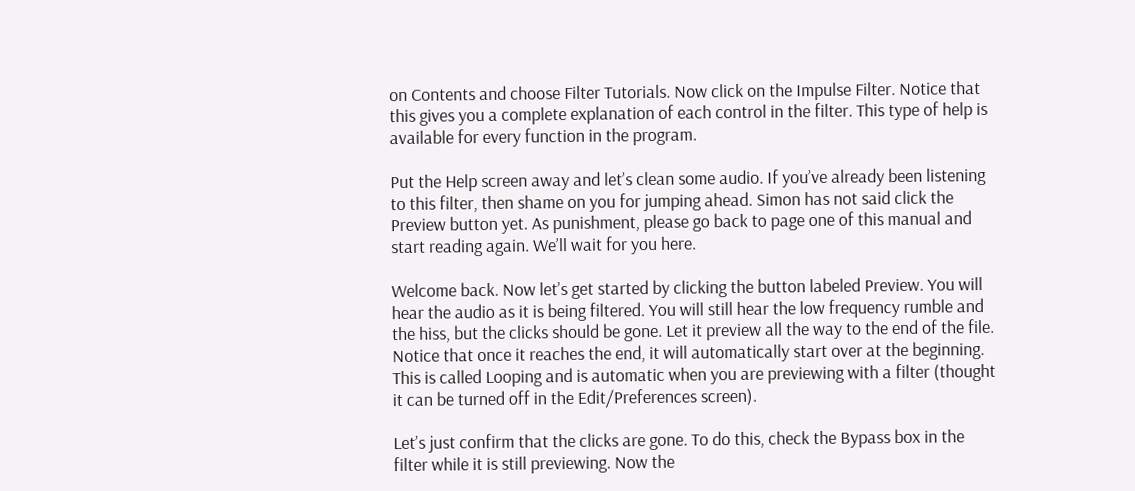on Contents and choose Filter Tutorials. Now click on the Impulse Filter. Notice that this gives you a complete explanation of each control in the filter. This type of help is available for every function in the program.

Put the Help screen away and let’s clean some audio. If you’ve already been listening to this filter, then shame on you for jumping ahead. Simon has not said click the Preview button yet. As punishment, please go back to page one of this manual and start reading again. We’ll wait for you here.

Welcome back. Now let’s get started by clicking the button labeled Preview. You will hear the audio as it is being filtered. You will still hear the low frequency rumble and the hiss, but the clicks should be gone. Let it preview all the way to the end of the file. Notice that once it reaches the end, it will automatically start over at the beginning. This is called Looping and is automatic when you are previewing with a filter (thought it can be turned off in the Edit/Preferences screen).

Let’s just confirm that the clicks are gone. To do this, check the Bypass box in the filter while it is still previewing. Now the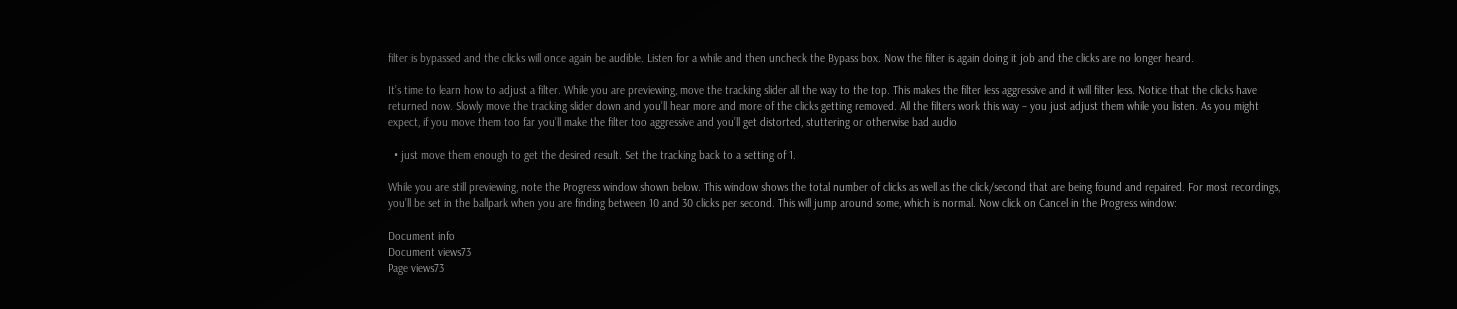filter is bypassed and the clicks will once again be audible. Listen for a while and then uncheck the Bypass box. Now the filter is again doing it job and the clicks are no longer heard.

It’s time to learn how to adjust a filter. While you are previewing, move the tracking slider all the way to the top. This makes the filter less aggressive and it will filter less. Notice that the clicks have returned now. Slowly move the tracking slider down and you’ll hear more and more of the clicks getting removed. All the filters work this way – you just adjust them while you listen. As you might expect, if you move them too far you’ll make the filter too aggressive and you’ll get distorted, stuttering or otherwise bad audio

  • just move them enough to get the desired result. Set the tracking back to a setting of 1.

While you are still previewing, note the Progress window shown below. This window shows the total number of clicks as well as the click/second that are being found and repaired. For most recordings, you’ll be set in the ballpark when you are finding between 10 and 30 clicks per second. This will jump around some, which is normal. Now click on Cancel in the Progress window:

Document info
Document views73
Page views73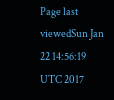Page last viewedSun Jan 22 14:56:19 UTC 2017